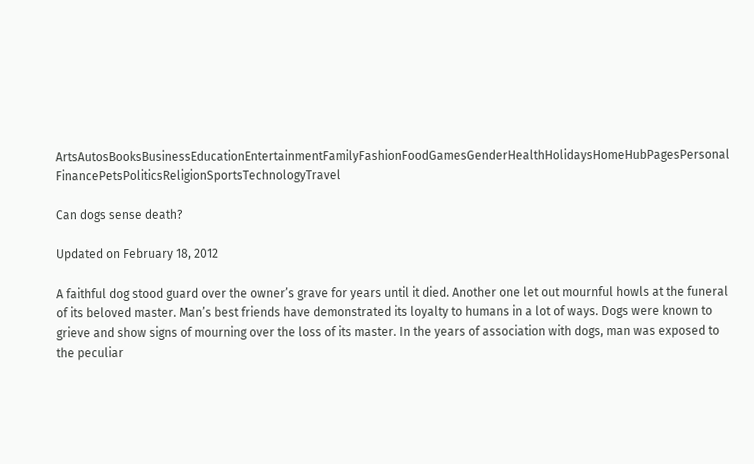ArtsAutosBooksBusinessEducationEntertainmentFamilyFashionFoodGamesGenderHealthHolidaysHomeHubPagesPersonal FinancePetsPoliticsReligionSportsTechnologyTravel

Can dogs sense death?

Updated on February 18, 2012

A faithful dog stood guard over the owner’s grave for years until it died. Another one let out mournful howls at the funeral of its beloved master. Man’s best friends have demonstrated its loyalty to humans in a lot of ways. Dogs were known to grieve and show signs of mourning over the loss of its master. In the years of association with dogs, man was exposed to the peculiar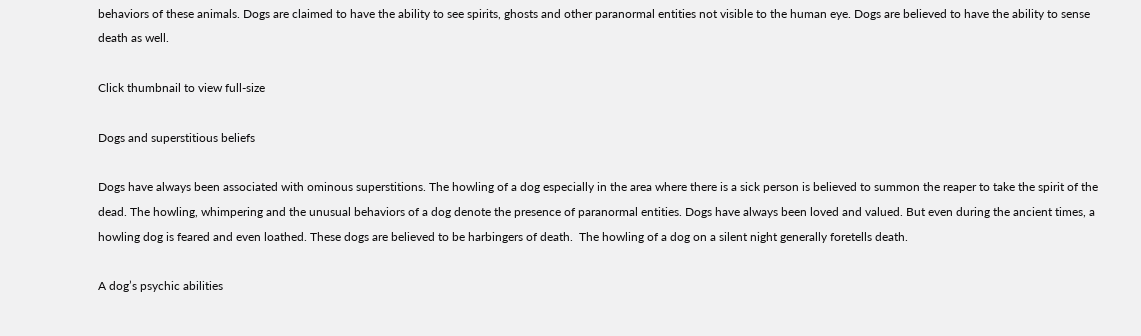behaviors of these animals. Dogs are claimed to have the ability to see spirits, ghosts and other paranormal entities not visible to the human eye. Dogs are believed to have the ability to sense death as well.

Click thumbnail to view full-size

Dogs and superstitious beliefs

Dogs have always been associated with ominous superstitions. The howling of a dog especially in the area where there is a sick person is believed to summon the reaper to take the spirit of the dead. The howling, whimpering and the unusual behaviors of a dog denote the presence of paranormal entities. Dogs have always been loved and valued. But even during the ancient times, a howling dog is feared and even loathed. These dogs are believed to be harbingers of death.  The howling of a dog on a silent night generally foretells death.

A dog’s psychic abilities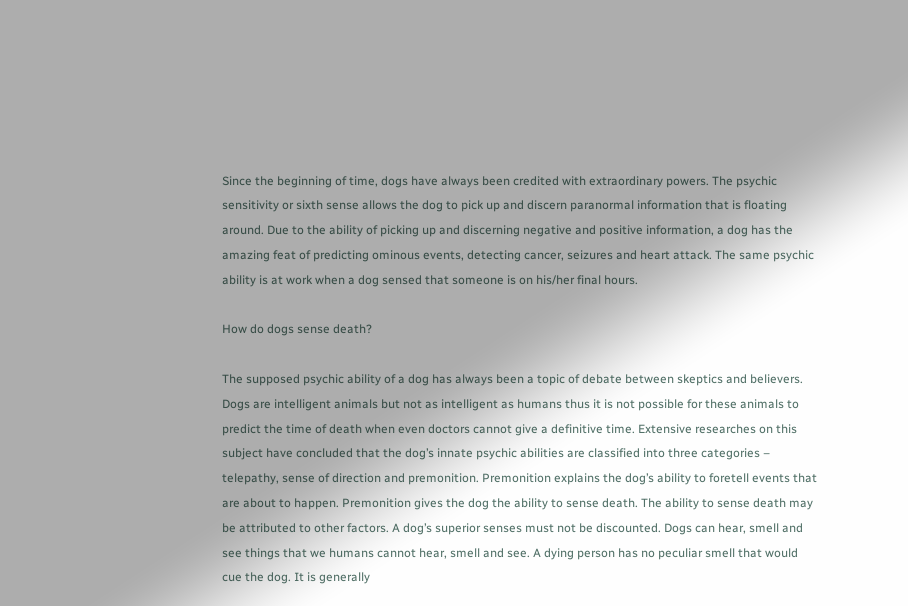Since the beginning of time, dogs have always been credited with extraordinary powers. The psychic sensitivity or sixth sense allows the dog to pick up and discern paranormal information that is floating around. Due to the ability of picking up and discerning negative and positive information, a dog has the amazing feat of predicting ominous events, detecting cancer, seizures and heart attack. The same psychic ability is at work when a dog sensed that someone is on his/her final hours.

How do dogs sense death?

The supposed psychic ability of a dog has always been a topic of debate between skeptics and believers. Dogs are intelligent animals but not as intelligent as humans thus it is not possible for these animals to predict the time of death when even doctors cannot give a definitive time. Extensive researches on this subject have concluded that the dog’s innate psychic abilities are classified into three categories – telepathy, sense of direction and premonition. Premonition explains the dog’s ability to foretell events that are about to happen. Premonition gives the dog the ability to sense death. The ability to sense death may be attributed to other factors. A dog’s superior senses must not be discounted. Dogs can hear, smell and see things that we humans cannot hear, smell and see. A dying person has no peculiar smell that would cue the dog. It is generally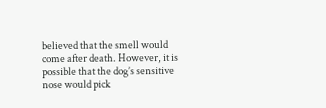believed that the smell would come after death. However, it is possible that the dog’s sensitive nose would pick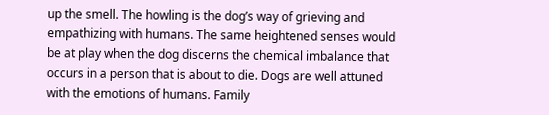up the smell. The howling is the dog’s way of grieving and empathizing with humans. The same heightened senses would be at play when the dog discerns the chemical imbalance that occurs in a person that is about to die. Dogs are well attuned with the emotions of humans. Family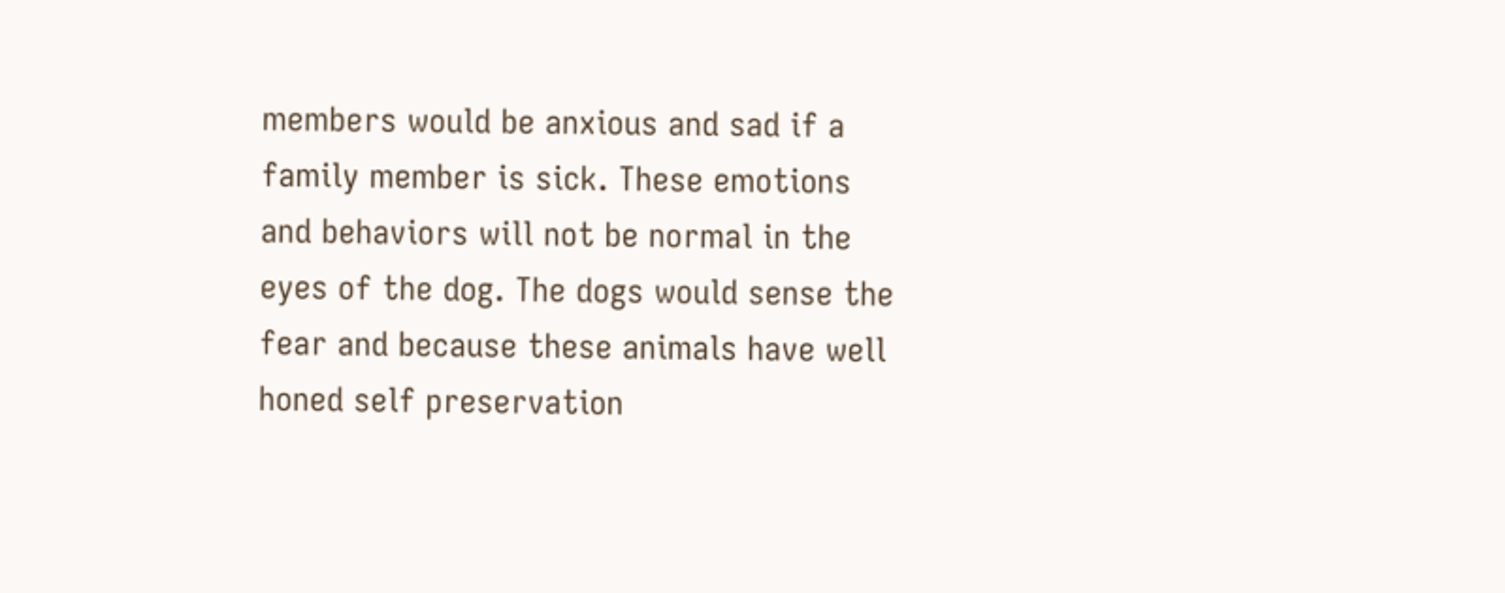members would be anxious and sad if a family member is sick. These emotions and behaviors will not be normal in the eyes of the dog. The dogs would sense the fear and because these animals have well honed self preservation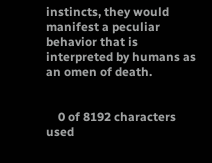instincts, they would manifest a peculiar behavior that is interpreted by humans as an omen of death.


    0 of 8192 characters used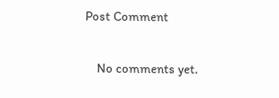Post Comment

    No comments yet.